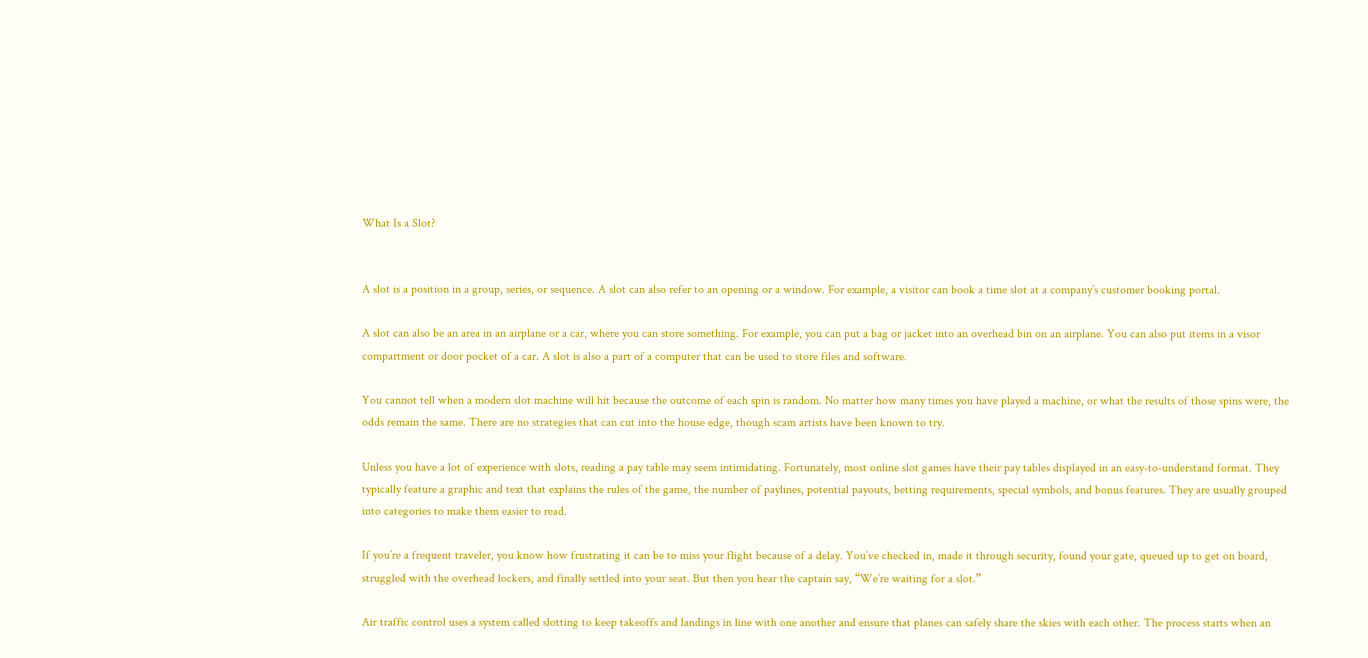What Is a Slot?


A slot is a position in a group, series, or sequence. A slot can also refer to an opening or a window. For example, a visitor can book a time slot at a company’s customer booking portal.

A slot can also be an area in an airplane or a car, where you can store something. For example, you can put a bag or jacket into an overhead bin on an airplane. You can also put items in a visor compartment or door pocket of a car. A slot is also a part of a computer that can be used to store files and software.

You cannot tell when a modern slot machine will hit because the outcome of each spin is random. No matter how many times you have played a machine, or what the results of those spins were, the odds remain the same. There are no strategies that can cut into the house edge, though scam artists have been known to try.

Unless you have a lot of experience with slots, reading a pay table may seem intimidating. Fortunately, most online slot games have their pay tables displayed in an easy-to-understand format. They typically feature a graphic and text that explains the rules of the game, the number of paylines, potential payouts, betting requirements, special symbols, and bonus features. They are usually grouped into categories to make them easier to read.

If you’re a frequent traveler, you know how frustrating it can be to miss your flight because of a delay. You’ve checked in, made it through security, found your gate, queued up to get on board, struggled with the overhead lockers, and finally settled into your seat. But then you hear the captain say, “We’re waiting for a slot.”

Air traffic control uses a system called slotting to keep takeoffs and landings in line with one another and ensure that planes can safely share the skies with each other. The process starts when an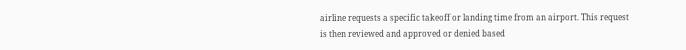airline requests a specific takeoff or landing time from an airport. This request is then reviewed and approved or denied based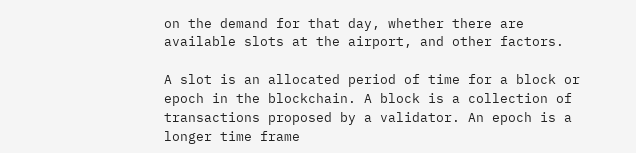on the demand for that day, whether there are available slots at the airport, and other factors.

A slot is an allocated period of time for a block or epoch in the blockchain. A block is a collection of transactions proposed by a validator. An epoch is a longer time frame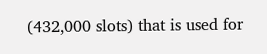(432,000 slots) that is used for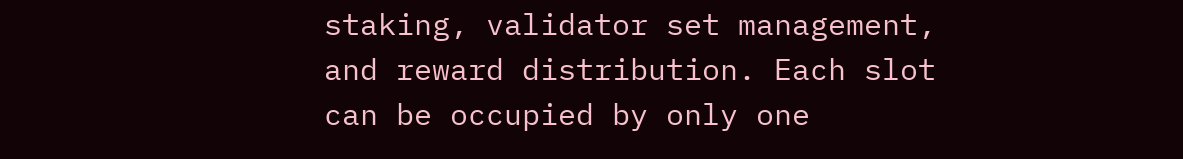staking, validator set management, and reward distribution. Each slot can be occupied by only one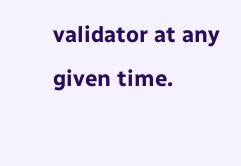validator at any given time.